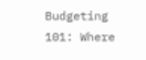Budgeting 101: Where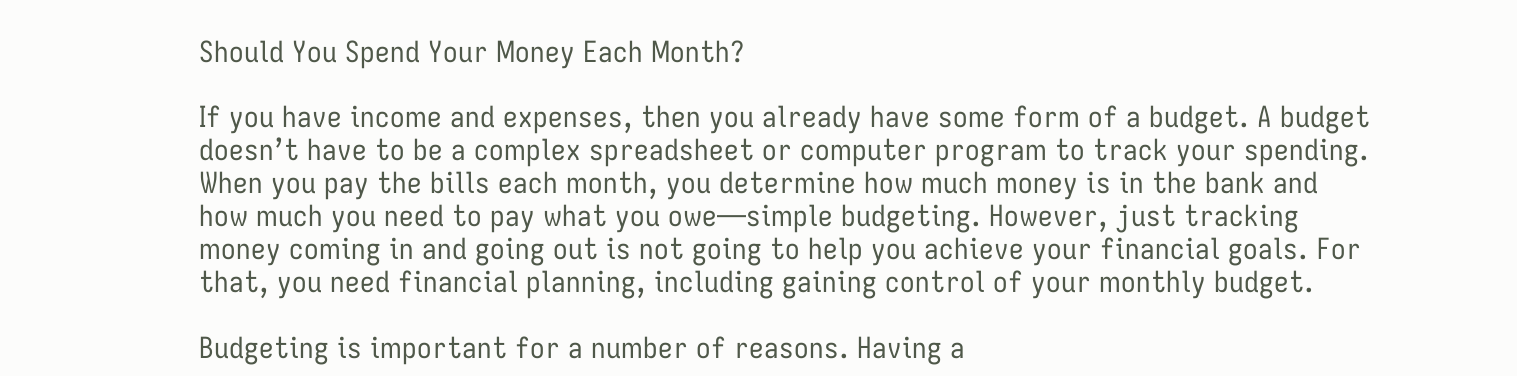Should You Spend Your Money Each Month?

If you have income and expenses, then you already have some form of a budget. A budget doesn’t have to be a complex spreadsheet or computer program to track your spending. When you pay the bills each month, you determine how much money is in the bank and how much you need to pay what you owe—simple budgeting. However, just tracking money coming in and going out is not going to help you achieve your financial goals. For that, you need financial planning, including gaining control of your monthly budget.

Budgeting is important for a number of reasons. Having a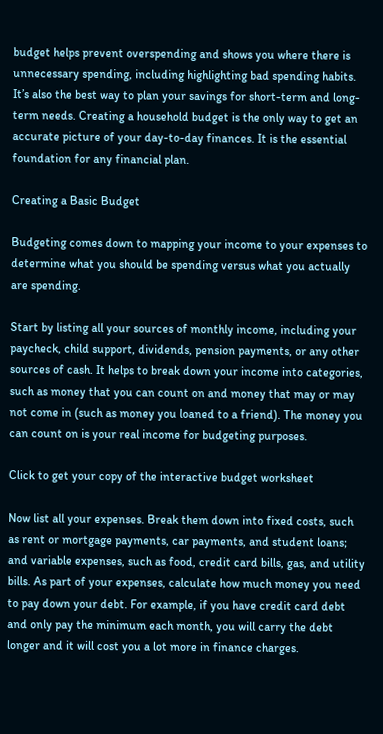budget helps prevent overspending and shows you where there is unnecessary spending, including highlighting bad spending habits. It’s also the best way to plan your savings for short-term and long-term needs. Creating a household budget is the only way to get an accurate picture of your day-to-day finances. It is the essential foundation for any financial plan.

Creating a Basic Budget

Budgeting comes down to mapping your income to your expenses to determine what you should be spending versus what you actually are spending.

Start by listing all your sources of monthly income, including your paycheck, child support, dividends, pension payments, or any other sources of cash. It helps to break down your income into categories, such as money that you can count on and money that may or may not come in (such as money you loaned to a friend). The money you can count on is your real income for budgeting purposes.

Click to get your copy of the interactive budget worksheet

Now list all your expenses. Break them down into fixed costs, such as rent or mortgage payments, car payments, and student loans; and variable expenses, such as food, credit card bills, gas, and utility bills. As part of your expenses, calculate how much money you need to pay down your debt. For example, if you have credit card debt and only pay the minimum each month, you will carry the debt longer and it will cost you a lot more in finance charges.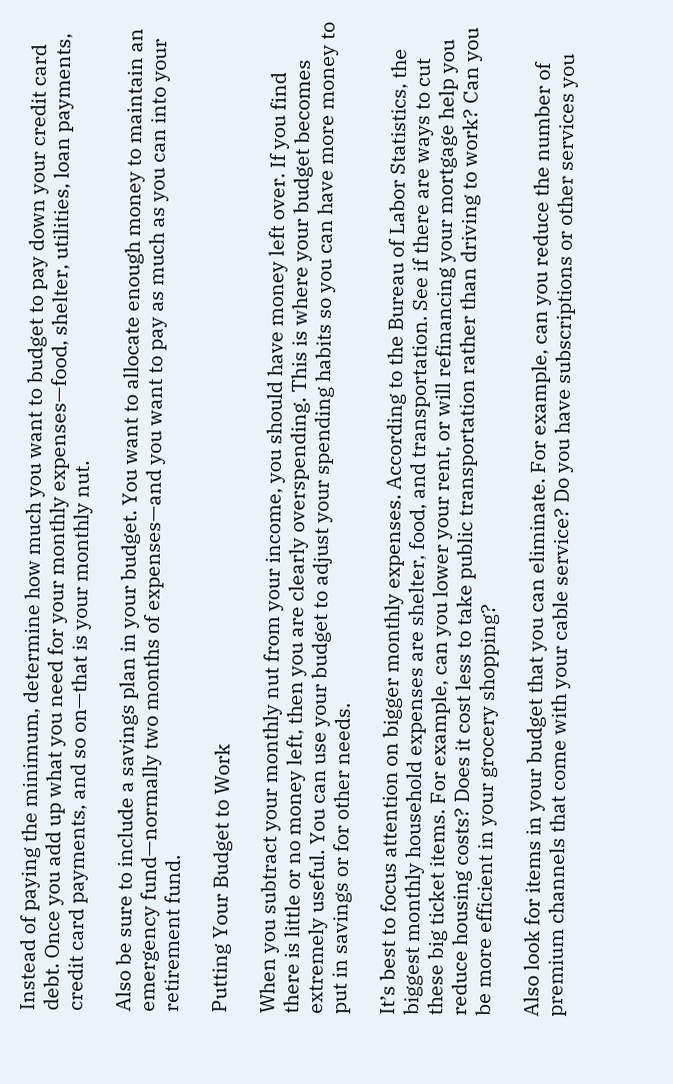Instead of paying the minimum, determine how much you want to budget to pay down your credit card debt. Once you add up what you need for your monthly expenses—food, shelter, utilities, loan payments, credit card payments, and so on—that is your monthly nut.

Also be sure to include a savings plan in your budget. You want to allocate enough money to maintain an emergency fund—normally two months of expenses—and you want to pay as much as you can into your retirement fund.

Putting Your Budget to Work

When you subtract your monthly nut from your income, you should have money left over. If you find there is little or no money left, then you are clearly overspending. This is where your budget becomes extremely useful. You can use your budget to adjust your spending habits so you can have more money to put in savings or for other needs.

It’s best to focus attention on bigger monthly expenses. According to the Bureau of Labor Statistics, the biggest monthly household expenses are shelter, food, and transportation. See if there are ways to cut these big ticket items. For example, can you lower your rent, or will refinancing your mortgage help you reduce housing costs? Does it cost less to take public transportation rather than driving to work? Can you be more efficient in your grocery shopping?

Also look for items in your budget that you can eliminate. For example, can you reduce the number of premium channels that come with your cable service? Do you have subscriptions or other services you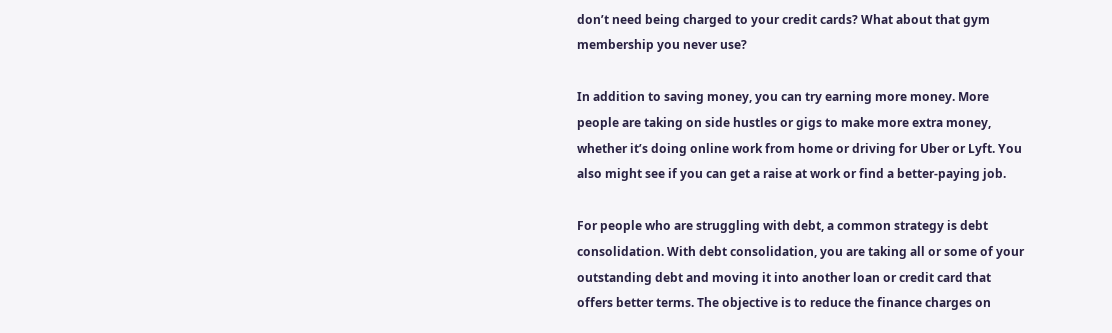don’t need being charged to your credit cards? What about that gym membership you never use?

In addition to saving money, you can try earning more money. More people are taking on side hustles or gigs to make more extra money, whether it’s doing online work from home or driving for Uber or Lyft. You also might see if you can get a raise at work or find a better-paying job.

For people who are struggling with debt, a common strategy is debt consolidation. With debt consolidation, you are taking all or some of your outstanding debt and moving it into another loan or credit card that offers better terms. The objective is to reduce the finance charges on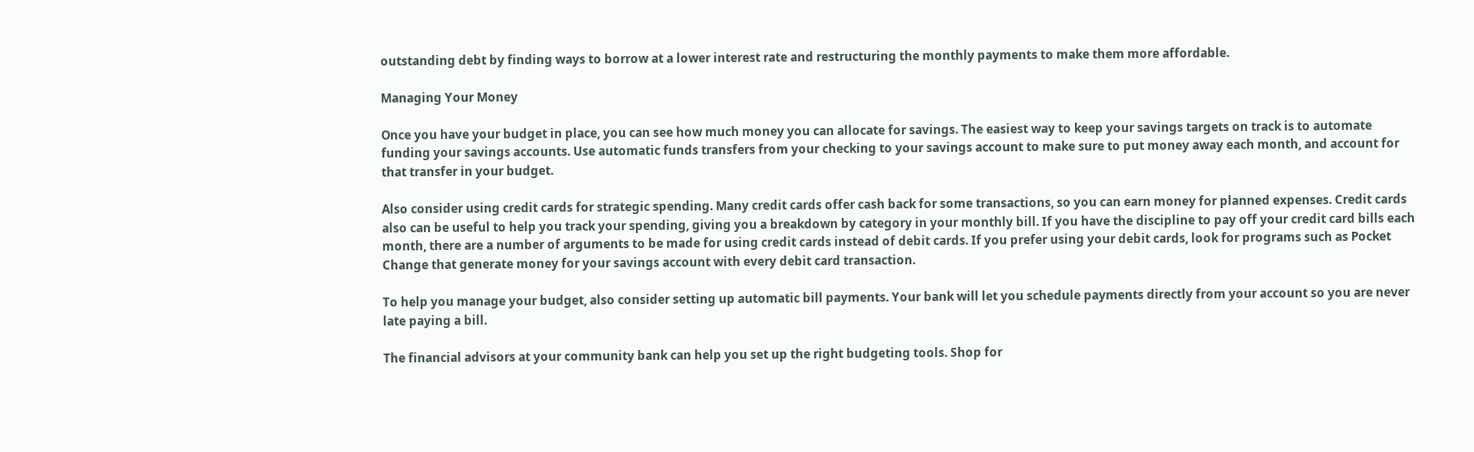outstanding debt by finding ways to borrow at a lower interest rate and restructuring the monthly payments to make them more affordable.

Managing Your Money

Once you have your budget in place, you can see how much money you can allocate for savings. The easiest way to keep your savings targets on track is to automate funding your savings accounts. Use automatic funds transfers from your checking to your savings account to make sure to put money away each month, and account for that transfer in your budget.

Also consider using credit cards for strategic spending. Many credit cards offer cash back for some transactions, so you can earn money for planned expenses. Credit cards also can be useful to help you track your spending, giving you a breakdown by category in your monthly bill. If you have the discipline to pay off your credit card bills each month, there are a number of arguments to be made for using credit cards instead of debit cards. If you prefer using your debit cards, look for programs such as Pocket Change that generate money for your savings account with every debit card transaction.

To help you manage your budget, also consider setting up automatic bill payments. Your bank will let you schedule payments directly from your account so you are never late paying a bill.

The financial advisors at your community bank can help you set up the right budgeting tools. Shop for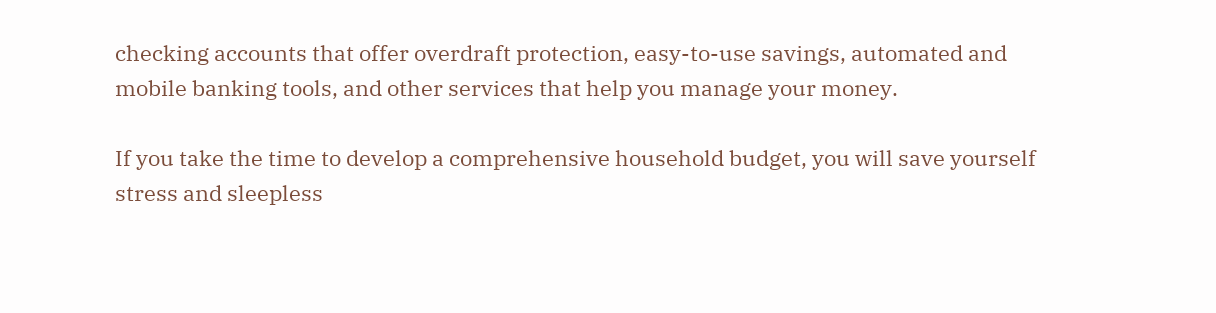checking accounts that offer overdraft protection, easy-to-use savings, automated and mobile banking tools, and other services that help you manage your money.

If you take the time to develop a comprehensive household budget, you will save yourself stress and sleepless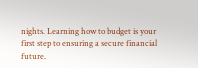nights. Learning how to budget is your first step to ensuring a secure financial future.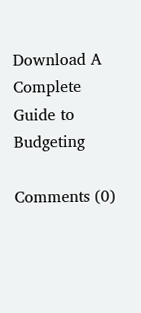Download A Complete Guide to Budgeting

Comments (0)